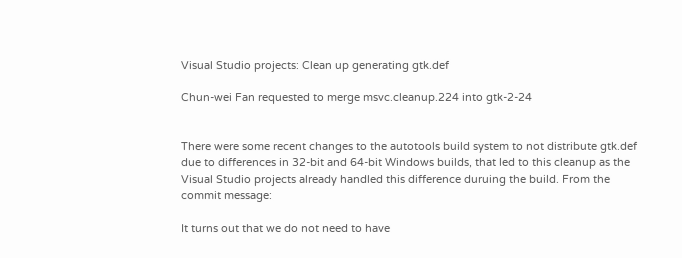Visual Studio projects: Clean up generating gtk.def

Chun-wei Fan requested to merge msvc.cleanup.224 into gtk-2-24


There were some recent changes to the autotools build system to not distribute gtk.def due to differences in 32-bit and 64-bit Windows builds, that led to this cleanup as the Visual Studio projects already handled this difference duruing the build. From the commit message:

It turns out that we do not need to have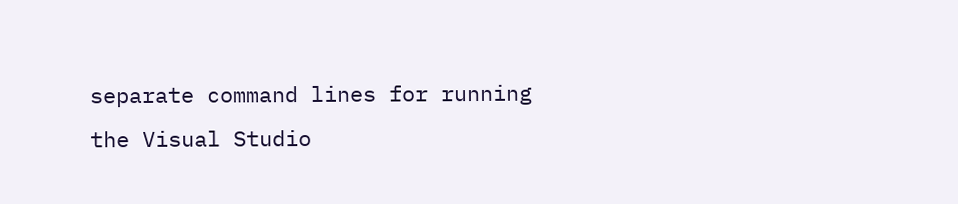separate command lines for running the Visual Studio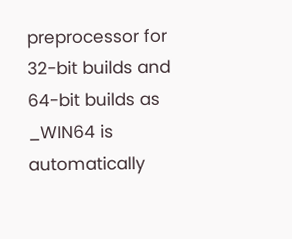preprocessor for 32-bit builds and 64-bit builds as _WIN64 is automatically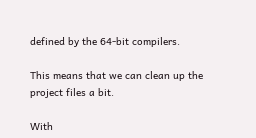defined by the 64-bit compilers.

This means that we can clean up the project files a bit.

With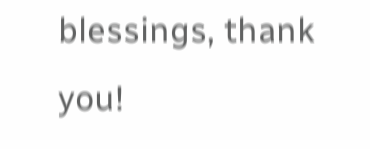blessings, thank you!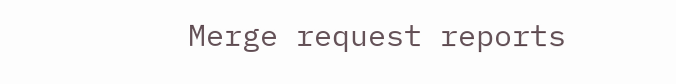Merge request reports